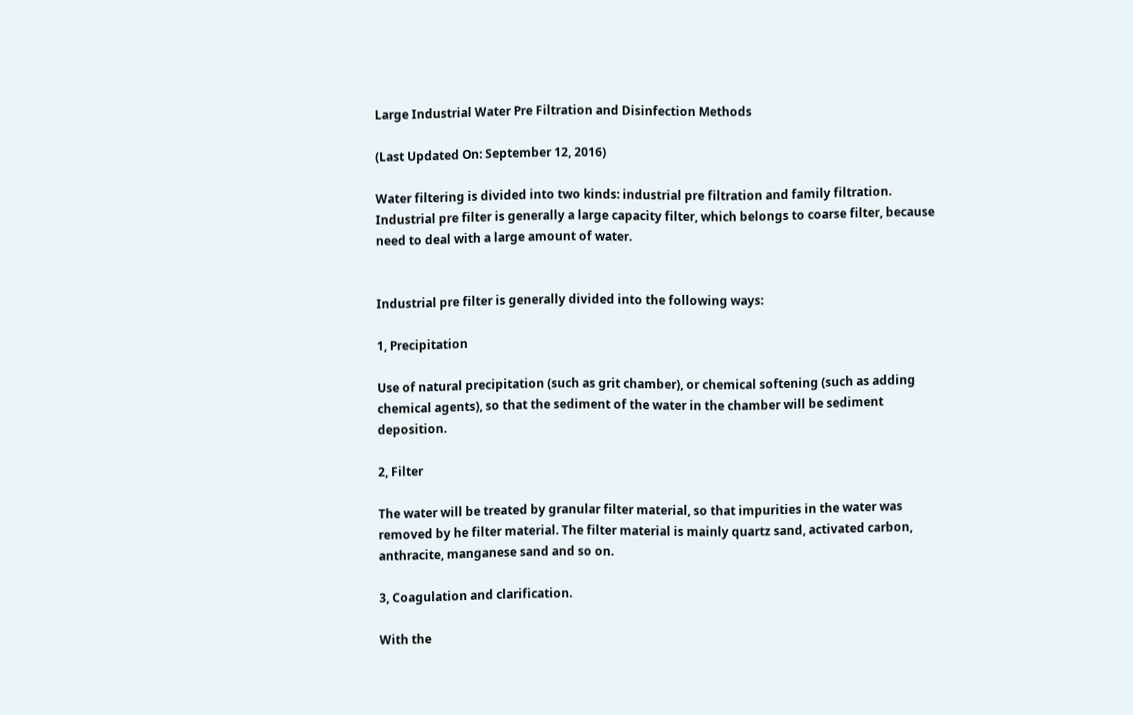Large Industrial Water Pre Filtration and Disinfection Methods

(Last Updated On: September 12, 2016)

Water filtering is divided into two kinds: industrial pre filtration and family filtration. Industrial pre filter is generally a large capacity filter, which belongs to coarse filter, because need to deal with a large amount of water.


Industrial pre filter is generally divided into the following ways:

1, Precipitation

Use of natural precipitation (such as grit chamber), or chemical softening (such as adding chemical agents), so that the sediment of the water in the chamber will be sediment deposition.

2, Filter

The water will be treated by granular filter material, so that impurities in the water was removed by he filter material. The filter material is mainly quartz sand, activated carbon, anthracite, manganese sand and so on.

3, Coagulation and clarification.

With the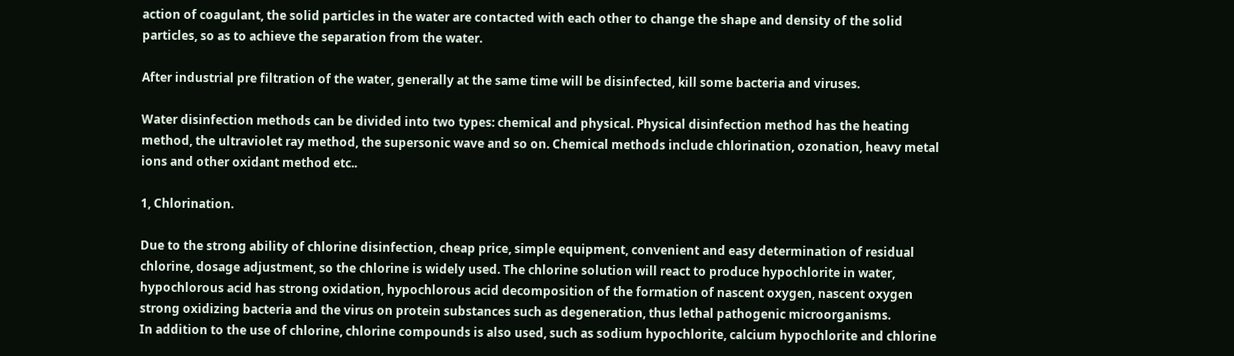action of coagulant, the solid particles in the water are contacted with each other to change the shape and density of the solid particles, so as to achieve the separation from the water.

After industrial pre filtration of the water, generally at the same time will be disinfected, kill some bacteria and viruses.

Water disinfection methods can be divided into two types: chemical and physical. Physical disinfection method has the heating method, the ultraviolet ray method, the supersonic wave and so on. Chemical methods include chlorination, ozonation, heavy metal ions and other oxidant method etc..

1, Chlorination.

Due to the strong ability of chlorine disinfection, cheap price, simple equipment, convenient and easy determination of residual chlorine, dosage adjustment, so the chlorine is widely used. The chlorine solution will react to produce hypochlorite in water, hypochlorous acid has strong oxidation, hypochlorous acid decomposition of the formation of nascent oxygen, nascent oxygen strong oxidizing bacteria and the virus on protein substances such as degeneration, thus lethal pathogenic microorganisms.
In addition to the use of chlorine, chlorine compounds is also used, such as sodium hypochlorite, calcium hypochlorite and chlorine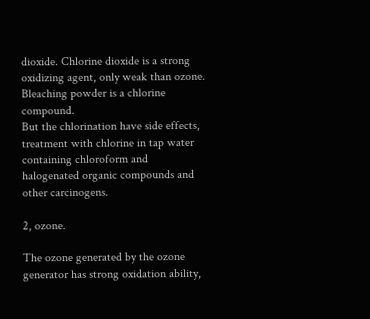dioxide. Chlorine dioxide is a strong oxidizing agent, only weak than ozone. Bleaching powder is a chlorine compound.
But the chlorination have side effects, treatment with chlorine in tap water containing chloroform and halogenated organic compounds and other carcinogens.

2, ozone.

The ozone generated by the ozone generator has strong oxidation ability,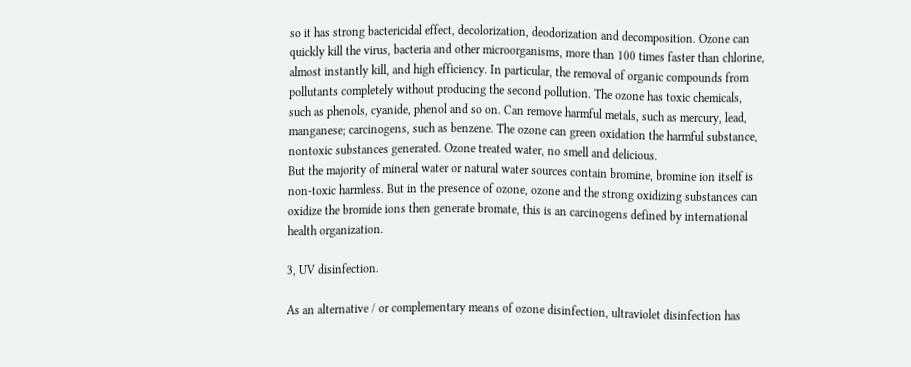so it has strong bactericidal effect, decolorization, deodorization and decomposition. Ozone can quickly kill the virus, bacteria and other microorganisms, more than 100 times faster than chlorine, almost instantly kill, and high efficiency. In particular, the removal of organic compounds from pollutants completely without producing the second pollution. The ozone has toxic chemicals, such as phenols, cyanide, phenol and so on. Can remove harmful metals, such as mercury, lead, manganese; carcinogens, such as benzene. The ozone can green oxidation the harmful substance, nontoxic substances generated. Ozone treated water, no smell and delicious.
But the majority of mineral water or natural water sources contain bromine, bromine ion itself is non-toxic harmless. But in the presence of ozone, ozone and the strong oxidizing substances can oxidize the bromide ions then generate bromate, this is an carcinogens defined by international health organization.

3, UV disinfection.

As an alternative / or complementary means of ozone disinfection, ultraviolet disinfection has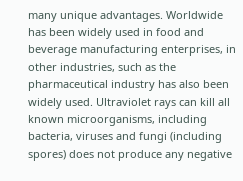many unique advantages. Worldwide has been widely used in food and beverage manufacturing enterprises, in other industries, such as the pharmaceutical industry has also been widely used. Ultraviolet rays can kill all known microorganisms, including bacteria, viruses and fungi (including spores) does not produce any negative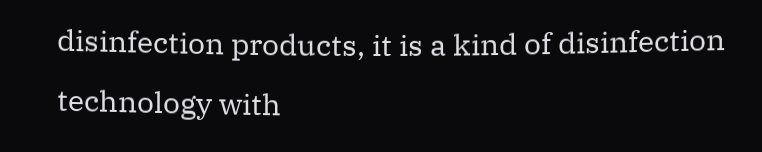disinfection products, it is a kind of disinfection technology with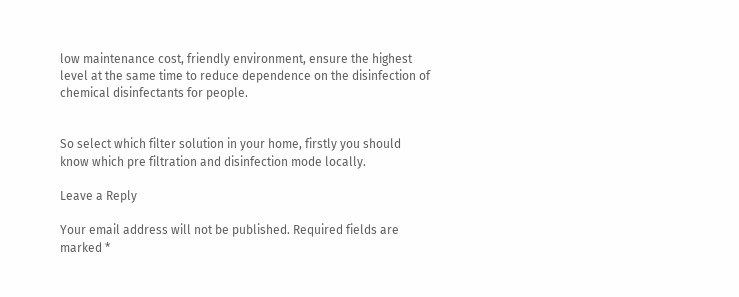low maintenance cost, friendly environment, ensure the highest level at the same time to reduce dependence on the disinfection of chemical disinfectants for people.


So select which filter solution in your home, firstly you should know which pre filtration and disinfection mode locally.

Leave a Reply

Your email address will not be published. Required fields are marked *